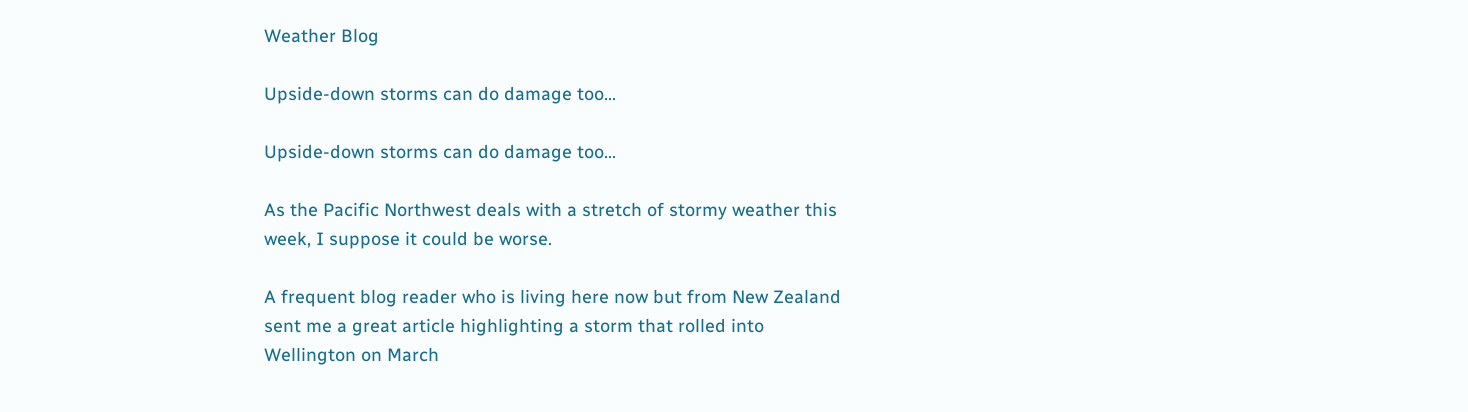Weather Blog

Upside-down storms can do damage too...

Upside-down storms can do damage too...

As the Pacific Northwest deals with a stretch of stormy weather this week, I suppose it could be worse.

A frequent blog reader who is living here now but from New Zealand sent me a great article highlighting a storm that rolled into Wellington on March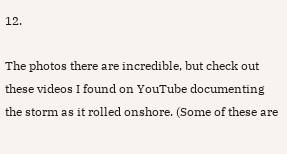12.

The photos there are incredible, but check out these videos I found on YouTube documenting the storm as it rolled onshore. (Some of these are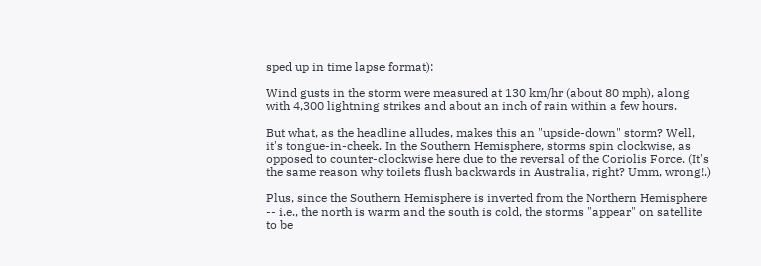sped up in time lapse format):

Wind gusts in the storm were measured at 130 km/hr (about 80 mph), along with 4,300 lightning strikes and about an inch of rain within a few hours.

But what, as the headline alludes, makes this an "upside-down" storm? Well, it's tongue-in-cheek. In the Southern Hemisphere, storms spin clockwise, as opposed to counter-clockwise here due to the reversal of the Coriolis Force. (It's the same reason why toilets flush backwards in Australia, right? Umm, wrong!.)

Plus, since the Southern Hemisphere is inverted from the Northern Hemisphere -- i.e., the north is warm and the south is cold, the storms "appear" on satellite to be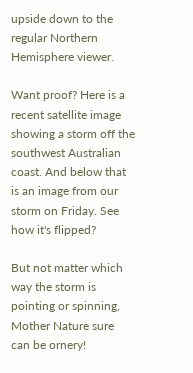upside down to the regular Northern Hemisphere viewer.

Want proof? Here is a recent satellite image showing a storm off the southwest Australian coast. And below that is an image from our storm on Friday. See how it's flipped?

But not matter which way the storm is pointing or spinning, Mother Nature sure can be ornery!